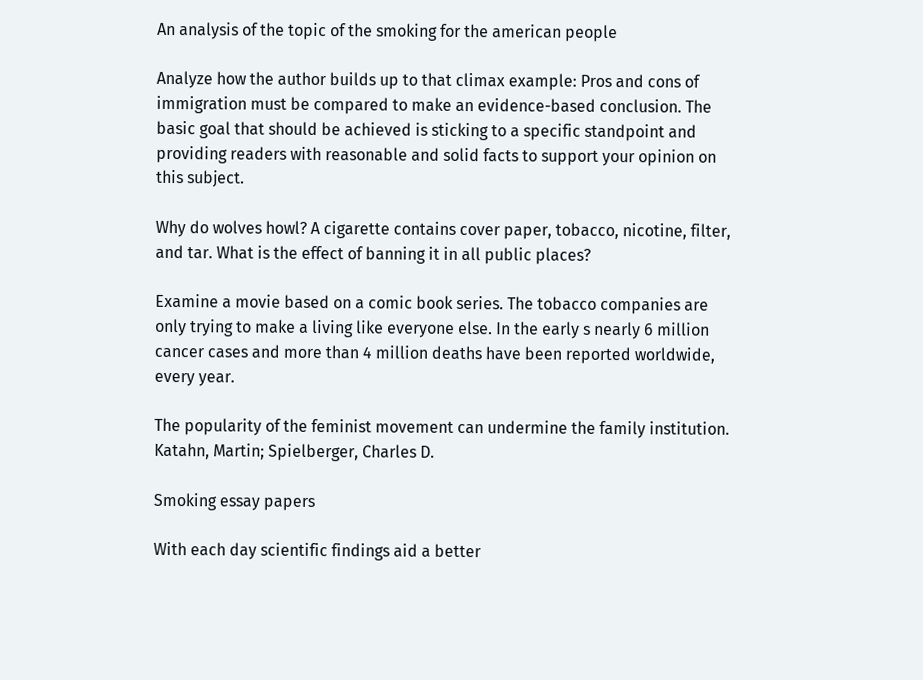An analysis of the topic of the smoking for the american people

Analyze how the author builds up to that climax example: Pros and cons of immigration must be compared to make an evidence-based conclusion. The basic goal that should be achieved is sticking to a specific standpoint and providing readers with reasonable and solid facts to support your opinion on this subject.

Why do wolves howl? A cigarette contains cover paper, tobacco, nicotine, filter, and tar. What is the effect of banning it in all public places?

Examine a movie based on a comic book series. The tobacco companies are only trying to make a living like everyone else. In the early s nearly 6 million cancer cases and more than 4 million deaths have been reported worldwide, every year.

The popularity of the feminist movement can undermine the family institution. Katahn, Martin; Spielberger, Charles D.

Smoking essay papers

With each day scientific findings aid a better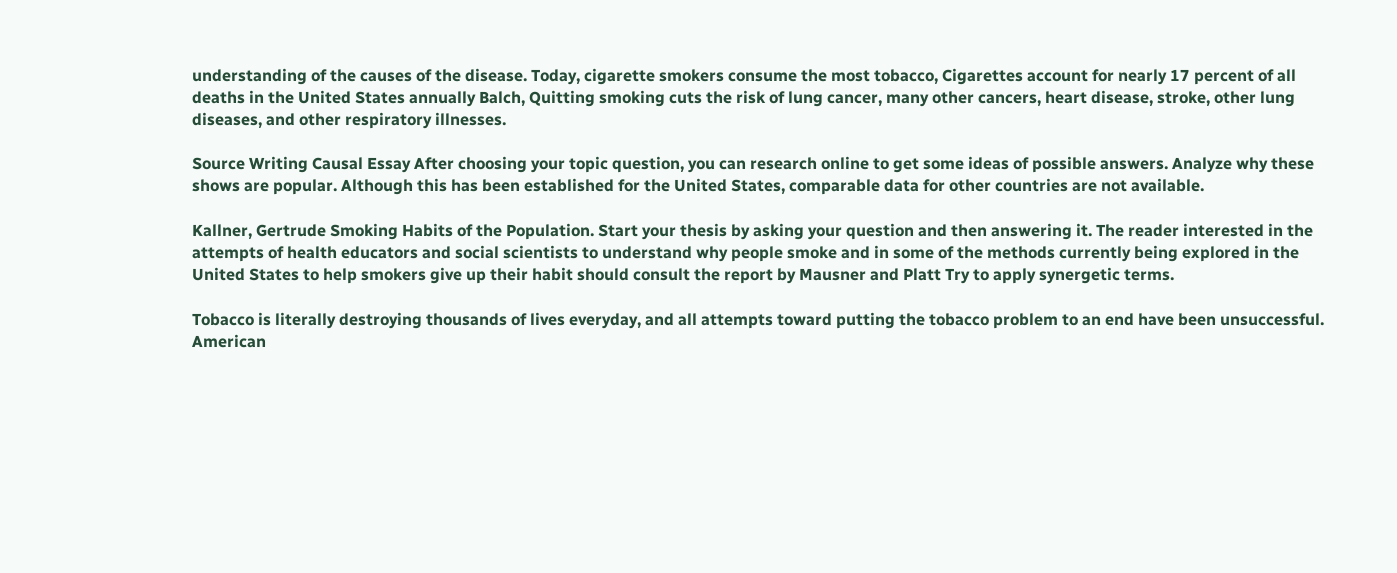understanding of the causes of the disease. Today, cigarette smokers consume the most tobacco, Cigarettes account for nearly 17 percent of all deaths in the United States annually Balch, Quitting smoking cuts the risk of lung cancer, many other cancers, heart disease, stroke, other lung diseases, and other respiratory illnesses.

Source Writing Causal Essay After choosing your topic question, you can research online to get some ideas of possible answers. Analyze why these shows are popular. Although this has been established for the United States, comparable data for other countries are not available.

Kallner, Gertrude Smoking Habits of the Population. Start your thesis by asking your question and then answering it. The reader interested in the attempts of health educators and social scientists to understand why people smoke and in some of the methods currently being explored in the United States to help smokers give up their habit should consult the report by Mausner and Platt Try to apply synergetic terms.

Tobacco is literally destroying thousands of lives everyday, and all attempts toward putting the tobacco problem to an end have been unsuccessful. American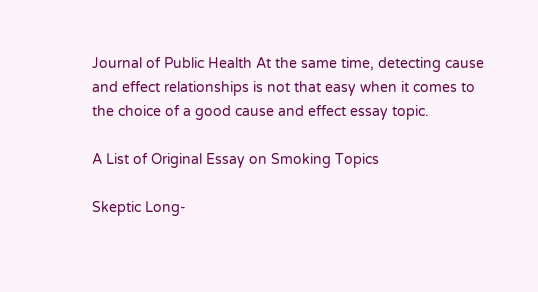Journal of Public Health At the same time, detecting cause and effect relationships is not that easy when it comes to the choice of a good cause and effect essay topic.

A List of Original Essay on Smoking Topics

Skeptic Long-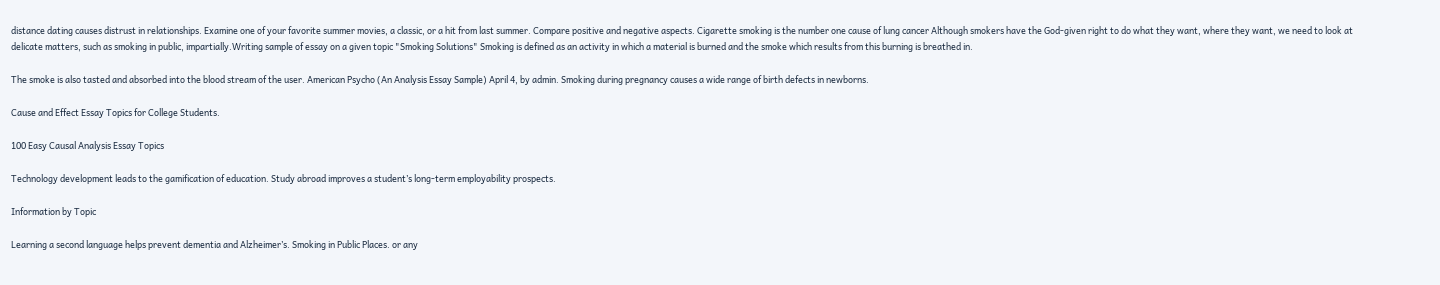distance dating causes distrust in relationships. Examine one of your favorite summer movies, a classic, or a hit from last summer. Compare positive and negative aspects. Cigarette smoking is the number one cause of lung cancer Although smokers have the God-given right to do what they want, where they want, we need to look at delicate matters, such as smoking in public, impartially.Writing sample of essay on a given topic "Smoking Solutions" Smoking is defined as an activity in which a material is burned and the smoke which results from this burning is breathed in.

The smoke is also tasted and absorbed into the blood stream of the user. American Psycho (An Analysis Essay Sample) April 4, by admin. Smoking during pregnancy causes a wide range of birth defects in newborns.

Cause and Effect Essay Topics for College Students.

100 Easy Causal Analysis Essay Topics

Technology development leads to the gamification of education. Study abroad improves a student’s long-term employability prospects.

Information by Topic

Learning a second language helps prevent dementia and Alzheimer’s. Smoking in Public Places. or any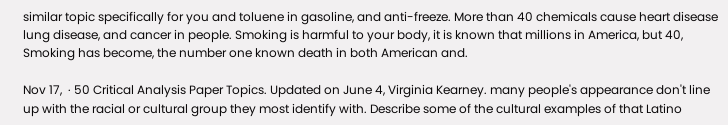similar topic specifically for you and toluene in gasoline, and anti-freeze. More than 40 chemicals cause heart disease lung disease, and cancer in people. Smoking is harmful to your body, it is known that millions in America, but 40, Smoking has become, the number one known death in both American and.

Nov 17,  · 50 Critical Analysis Paper Topics. Updated on June 4, Virginia Kearney. many people's appearance don't line up with the racial or cultural group they most identify with. Describe some of the cultural examples of that Latino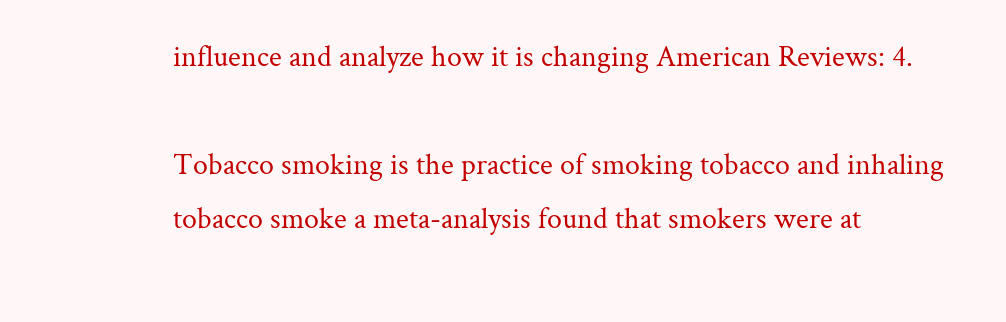influence and analyze how it is changing American Reviews: 4.

Tobacco smoking is the practice of smoking tobacco and inhaling tobacco smoke a meta-analysis found that smokers were at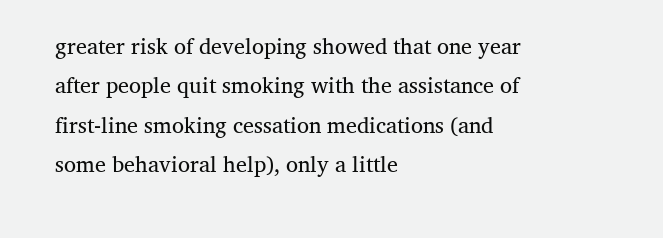greater risk of developing showed that one year after people quit smoking with the assistance of first‐line smoking cessation medications (and some behavioral help), only a little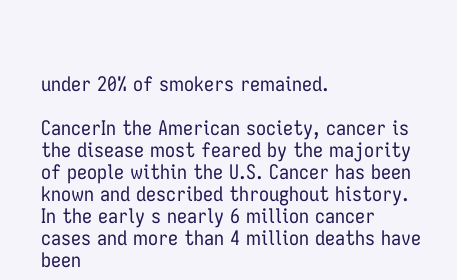under 20% of smokers remained.

CancerIn the American society, cancer is the disease most feared by the majority of people within the U.S. Cancer has been known and described throughout history. In the early s nearly 6 million cancer cases and more than 4 million deaths have been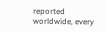reported worldwide, every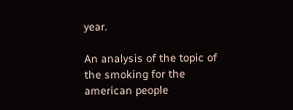year.

An analysis of the topic of the smoking for the american people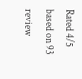Rated 4/5 based on 93 review